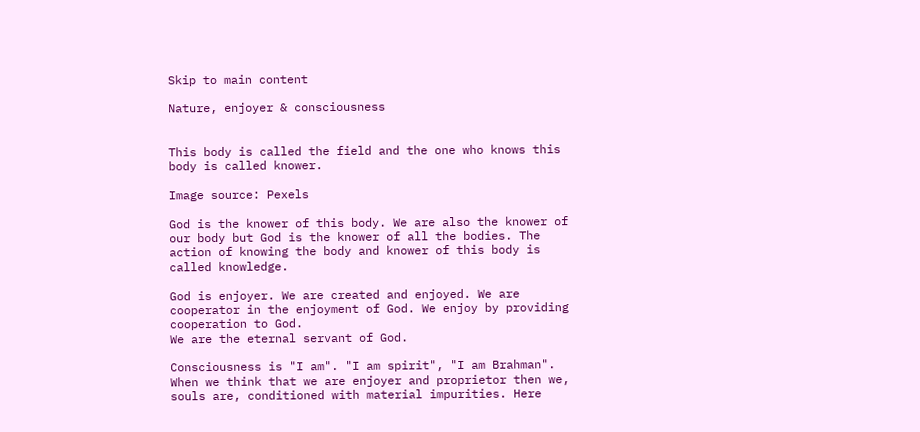Skip to main content

Nature, enjoyer & consciousness


This body is called the field and the one who knows this body is called knower.

Image source: Pexels

God is the knower of this body. We are also the knower of our body but God is the knower of all the bodies. The action of knowing the body and knower of this body is called knowledge.

God is enjoyer. We are created and enjoyed. We are cooperator in the enjoyment of God. We enjoy by providing cooperation to God.
We are the eternal servant of God.

Consciousness is "I am". "I am spirit", "I am Brahman". When we think that we are enjoyer and proprietor then we, souls are, conditioned with material impurities. Here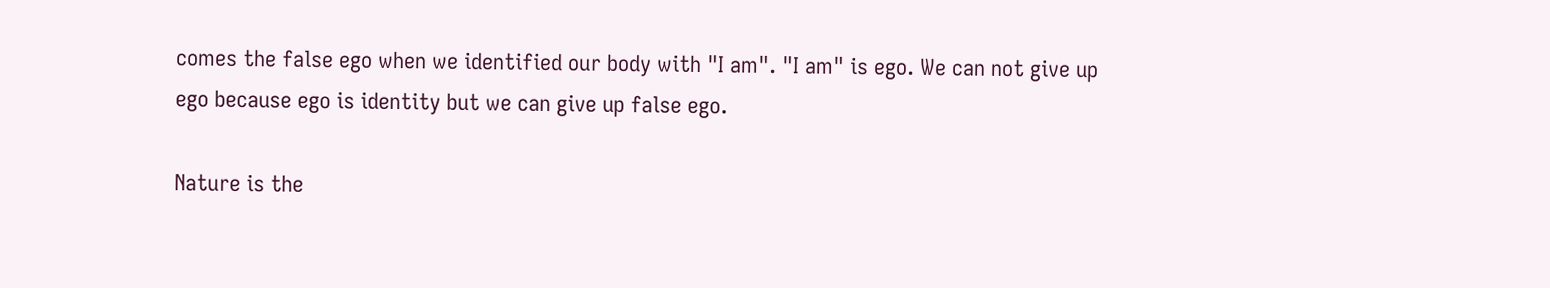comes the false ego when we identified our body with "I am". "I am" is ego. We can not give up ego because ego is identity but we can give up false ego.

Nature is the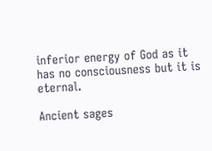inferior energy of God as it has no consciousness but it is eternal.

Ancient sages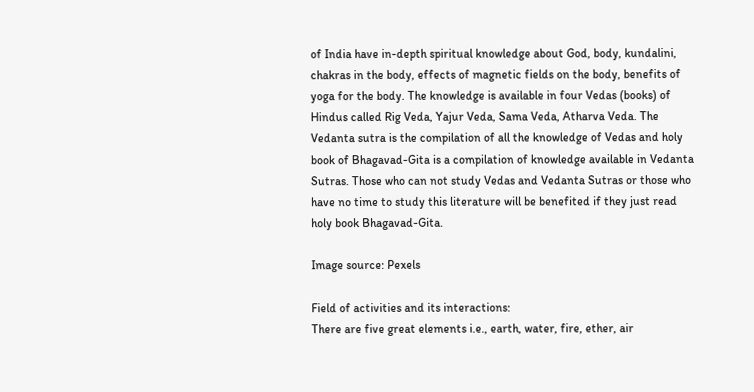of India have in-depth spiritual knowledge about God, body, kundalini, chakras in the body, effects of magnetic fields on the body, benefits of yoga for the body. The knowledge is available in four Vedas (books) of Hindus called Rig Veda, Yajur Veda, Sama Veda, Atharva Veda. The Vedanta sutra is the compilation of all the knowledge of Vedas and holy book of Bhagavad-Gita is a compilation of knowledge available in Vedanta Sutras. Those who can not study Vedas and Vedanta Sutras or those who have no time to study this literature will be benefited if they just read holy book Bhagavad-Gita.

Image source: Pexels

Field of activities and its interactions:
There are five great elements i.e., earth, water, fire, ether, air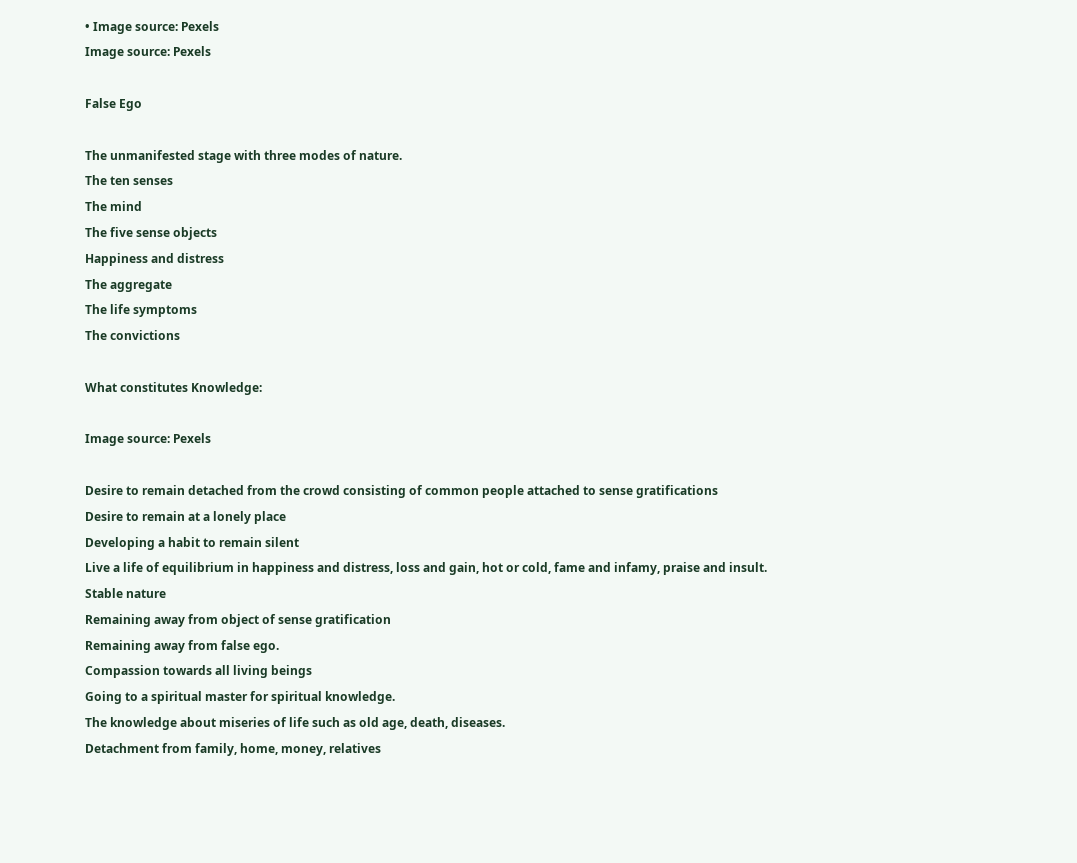• Image source: Pexels
Image source: Pexels

False Ego

The unmanifested stage with three modes of nature.
The ten senses
The mind
The five sense objects
Happiness and distress
The aggregate
The life symptoms
The convictions

What constitutes Knowledge:

Image source: Pexels

Desire to remain detached from the crowd consisting of common people attached to sense gratifications
Desire to remain at a lonely place
Developing a habit to remain silent
Live a life of equilibrium in happiness and distress, loss and gain, hot or cold, fame and infamy, praise and insult.
Stable nature
Remaining away from object of sense gratification
Remaining away from false ego.
Compassion towards all living beings
Going to a spiritual master for spiritual knowledge.
The knowledge about miseries of life such as old age, death, diseases.
Detachment from family, home, money, relatives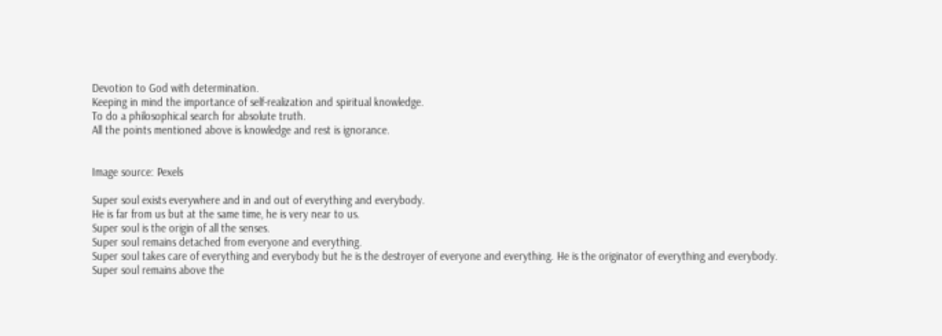Devotion to God with determination.
Keeping in mind the importance of self-realization and spiritual knowledge.
To do a philosophical search for absolute truth.
All the points mentioned above is knowledge and rest is ignorance.


Image source: Pexels

Super soul exists everywhere and in and out of everything and everybody.
He is far from us but at the same time, he is very near to us.
Super soul is the origin of all the senses.
Super soul remains detached from everyone and everything.
Super soul takes care of everything and everybody but he is the destroyer of everyone and everything. He is the originator of everything and everybody.
Super soul remains above the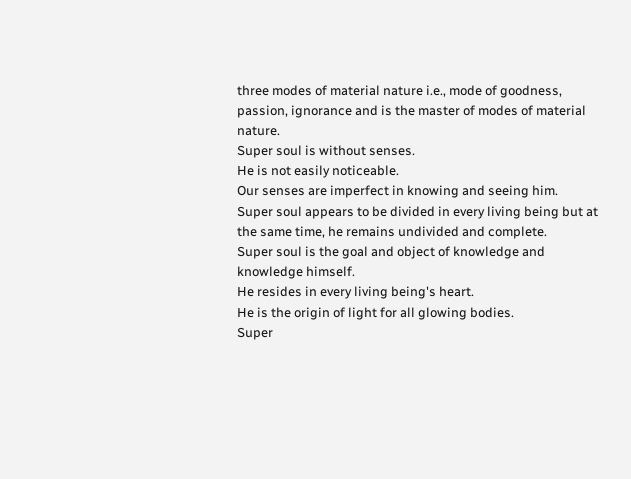three modes of material nature i.e., mode of goodness, passion, ignorance and is the master of modes of material nature.
Super soul is without senses.
He is not easily noticeable.
Our senses are imperfect in knowing and seeing him.
Super soul appears to be divided in every living being but at the same time, he remains undivided and complete.
Super soul is the goal and object of knowledge and knowledge himself.
He resides in every living being's heart.
He is the origin of light for all glowing bodies.
Super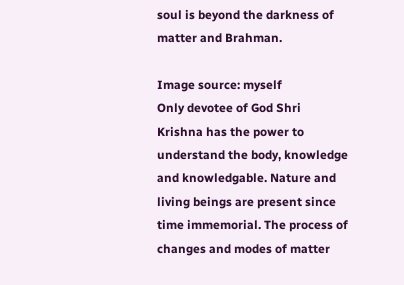soul is beyond the darkness of matter and Brahman.

Image source: myself
Only devotee of God Shri Krishna has the power to understand the body, knowledge and knowledgable. Nature and living beings are present since time immemorial. The process of changes and modes of matter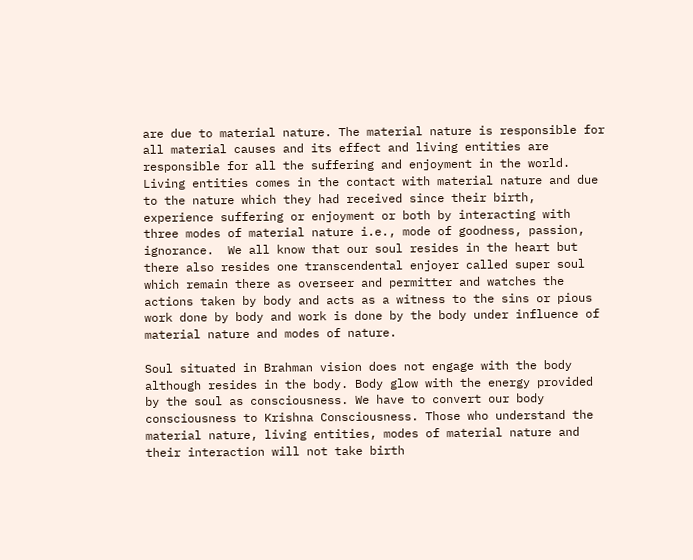are due to material nature. The material nature is responsible for all material causes and its effect and living entities are responsible for all the suffering and enjoyment in the world. Living entities comes in the contact with material nature and due to the nature which they had received since their birth, experience suffering or enjoyment or both by interacting with three modes of material nature i.e., mode of goodness, passion, ignorance.  We all know that our soul resides in the heart but there also resides one transcendental enjoyer called super soul which remain there as overseer and permitter and watches the actions taken by body and acts as a witness to the sins or pious work done by body and work is done by the body under influence of material nature and modes of nature.

Soul situated in Brahman vision does not engage with the body although resides in the body. Body glow with the energy provided by the soul as consciousness. We have to convert our body consciousness to Krishna Consciousness. Those who understand the material nature, living entities, modes of material nature and their interaction will not take birth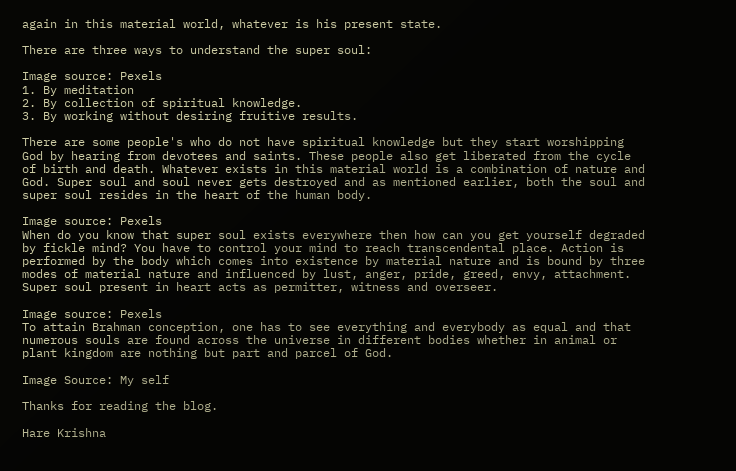again in this material world, whatever is his present state.

There are three ways to understand the super soul:

Image source: Pexels
1. By meditation
2. By collection of spiritual knowledge.
3. By working without desiring fruitive results.

There are some people's who do not have spiritual knowledge but they start worshipping God by hearing from devotees and saints. These people also get liberated from the cycle of birth and death. Whatever exists in this material world is a combination of nature and God. Super soul and soul never gets destroyed and as mentioned earlier, both the soul and super soul resides in the heart of the human body.

Image source: Pexels
When do you know that super soul exists everywhere then how can you get yourself degraded by fickle mind? You have to control your mind to reach transcendental place. Action is performed by the body which comes into existence by material nature and is bound by three modes of material nature and influenced by lust, anger, pride, greed, envy, attachment. Super soul present in heart acts as permitter, witness and overseer.

Image source: Pexels
To attain Brahman conception, one has to see everything and everybody as equal and that numerous souls are found across the universe in different bodies whether in animal or plant kingdom are nothing but part and parcel of God.

Image Source: My self

Thanks for reading the blog.

Hare Krishna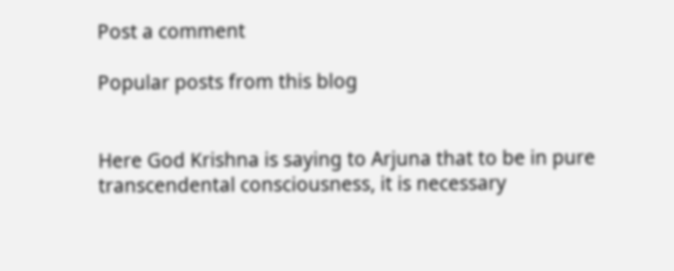Post a comment

Popular posts from this blog


Here God Krishna is saying to Arjuna that to be in pure transcendental consciousness, it is necessary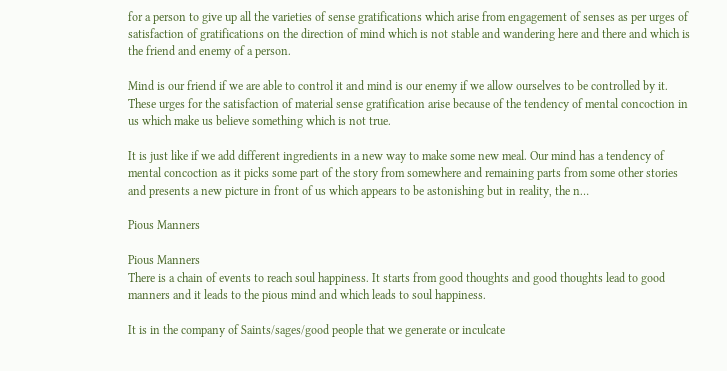for a person to give up all the varieties of sense gratifications which arise from engagement of senses as per urges of satisfaction of gratifications on the direction of mind which is not stable and wandering here and there and which is the friend and enemy of a person.

Mind is our friend if we are able to control it and mind is our enemy if we allow ourselves to be controlled by it. These urges for the satisfaction of material sense gratification arise because of the tendency of mental concoction in us which make us believe something which is not true.

It is just like if we add different ingredients in a new way to make some new meal. Our mind has a tendency of mental concoction as it picks some part of the story from somewhere and remaining parts from some other stories and presents a new picture in front of us which appears to be astonishing but in reality, the n…

Pious Manners

Pious Manners
There is a chain of events to reach soul happiness. It starts from good thoughts and good thoughts lead to good manners and it leads to the pious mind and which leads to soul happiness.

It is in the company of Saints/sages/good people that we generate or inculcate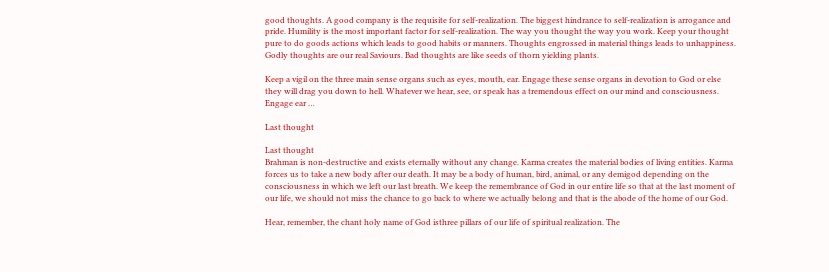good thoughts. A good company is the requisite for self-realization. The biggest hindrance to self-realization is arrogance and pride. Humility is the most important factor for self-realization. The way you thought the way you work. Keep your thought pure to do goods actions which leads to good habits or manners. Thoughts engrossed in material things leads to unhappiness. Godly thoughts are our real Saviours. Bad thoughts are like seeds of thorn yielding plants.

Keep a vigil on the three main sense organs such as eyes, mouth, ear. Engage these sense organs in devotion to God or else they will drag you down to hell. Whatever we hear, see, or speak has a tremendous effect on our mind and consciousness. Engage ear …

Last thought

Last thought
Brahman is non-destructive and exists eternally without any change. Karma creates the material bodies of living entities. Karma forces us to take a new body after our death. It may be a body of human, bird, animal, or any demigod depending on the consciousness in which we left our last breath. We keep the remembrance of God in our entire life so that at the last moment of our life, we should not miss the chance to go back to where we actually belong and that is the abode of the home of our God.

Hear, remember, the chant holy name of God isthree pillars of our life of spiritual realization. The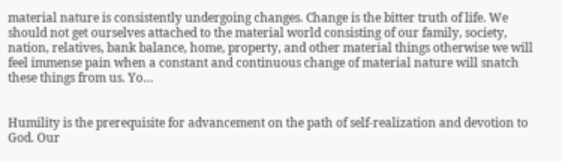material nature is consistently undergoing changes. Change is the bitter truth of life. We should not get ourselves attached to the material world consisting of our family, society, nation, relatives, bank balance, home, property, and other material things otherwise we will feel immense pain when a constant and continuous change of material nature will snatch these things from us. Yo…


Humility is the prerequisite for advancement on the path of self-realization and devotion to God. Our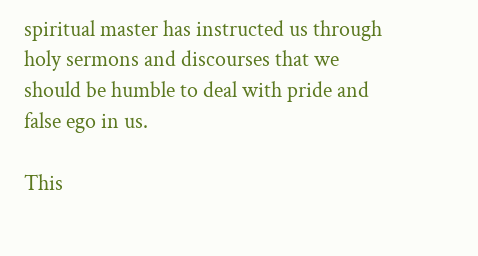spiritual master has instructed us through holy sermons and discourses that we should be humble to deal with pride and false ego in us.

This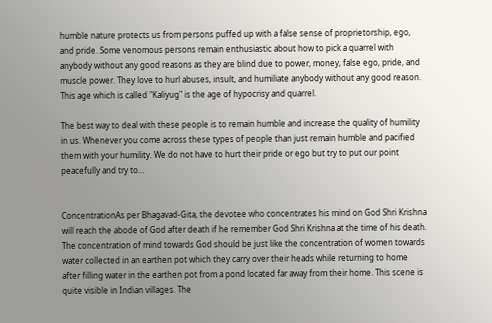humble nature protects us from persons puffed up with a false sense of proprietorship, ego, and pride. Some venomous persons remain enthusiastic about how to pick a quarrel with anybody without any good reasons as they are blind due to power, money, false ego, pride, and muscle power. They love to hurl abuses, insult, and humiliate anybody without any good reason. This age which is called "Kaliyug" is the age of hypocrisy and quarrel.

The best way to deal with these people is to remain humble and increase the quality of humility in us. Whenever you come across these types of people than just remain humble and pacified them with your humility. We do not have to hurt their pride or ego but try to put our point peacefully and try to…


ConcentrationAs per Bhagavad-Gita, the devotee who concentrates his mind on God Shri Krishna will reach the abode of God after death if he remember God Shri Krishna at the time of his death. The concentration of mind towards God should be just like the concentration of women towards water collected in an earthen pot which they carry over their heads while returning to home after filling water in the earthen pot from a pond located far away from their home. This scene is quite visible in Indian villages. The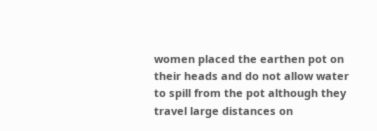women placed the earthen pot on their heads and do not allow water to spill from the pot although they travel large distances on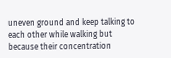uneven ground and keep talking to each other while walking but because their concentration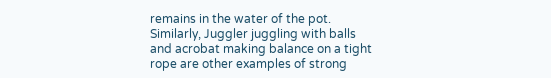remains in the water of the pot. Similarly, Juggler juggling with balls and acrobat making balance on a tight rope are other examples of strong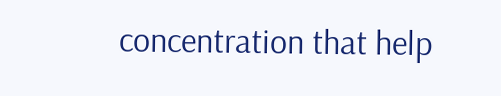concentration that help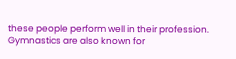these people perform well in their profession. Gymnastics are also known for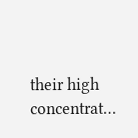their high concentrat…